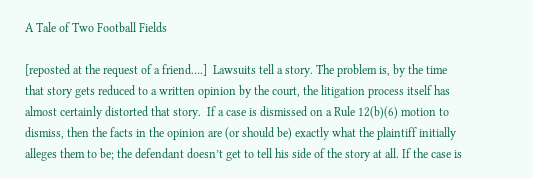A Tale of Two Football Fields

[reposted at the request of a friend….]  Lawsuits tell a story. The problem is, by the time that story gets reduced to a written opinion by the court, the litigation process itself has almost certainly distorted that story.  If a case is dismissed on a Rule 12(b)(6) motion to dismiss, then the facts in the opinion are (or should be) exactly what the plaintiff initially alleges them to be; the defendant doesn’t get to tell his side of the story at all. If the case is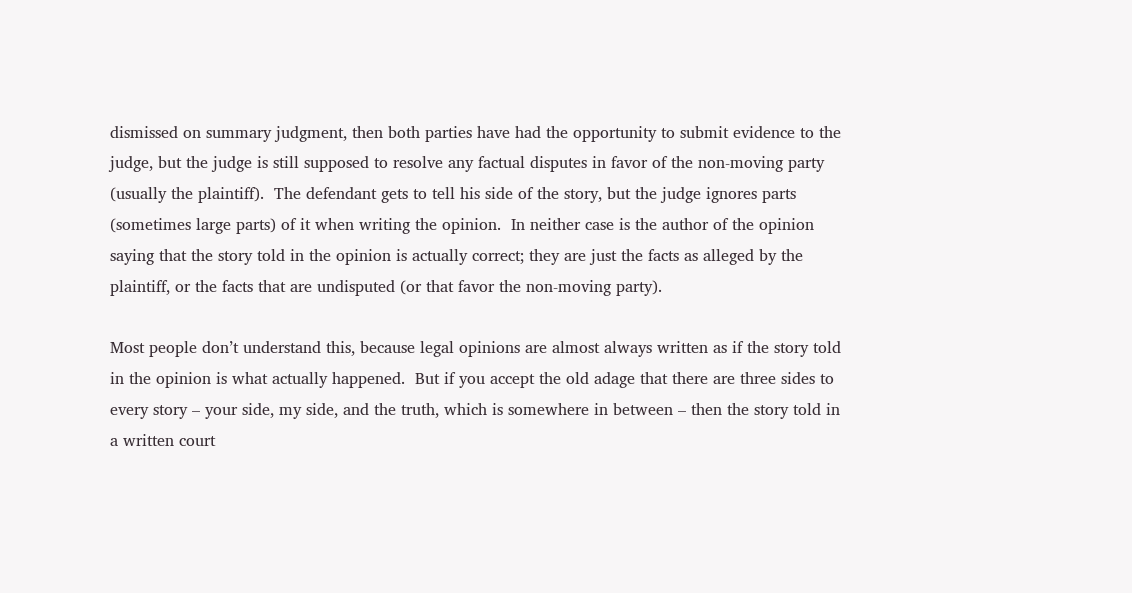dismissed on summary judgment, then both parties have had the opportunity to submit evidence to the judge, but the judge is still supposed to resolve any factual disputes in favor of the non-moving party (usually the plaintiff).  The defendant gets to tell his side of the story, but the judge ignores parts (sometimes large parts) of it when writing the opinion.  In neither case is the author of the opinion saying that the story told in the opinion is actually correct; they are just the facts as alleged by the plaintiff, or the facts that are undisputed (or that favor the non-moving party).

Most people don’t understand this, because legal opinions are almost always written as if the story told in the opinion is what actually happened.  But if you accept the old adage that there are three sides to every story – your side, my side, and the truth, which is somewhere in between – then the story told in a written court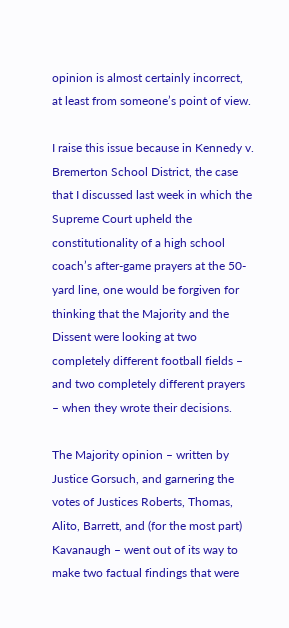opinion is almost certainly incorrect, at least from someone’s point of view.

I raise this issue because in Kennedy v. Bremerton School District, the case that I discussed last week in which the Supreme Court upheld the constitutionality of a high school coach’s after-game prayers at the 50-yard line, one would be forgiven for thinking that the Majority and the Dissent were looking at two completely different football fields – and two completely different prayers – when they wrote their decisions.

The Majority opinion – written by Justice Gorsuch, and garnering the votes of Justices Roberts, Thomas, Alito, Barrett, and (for the most part) Kavanaugh – went out of its way to make two factual findings that were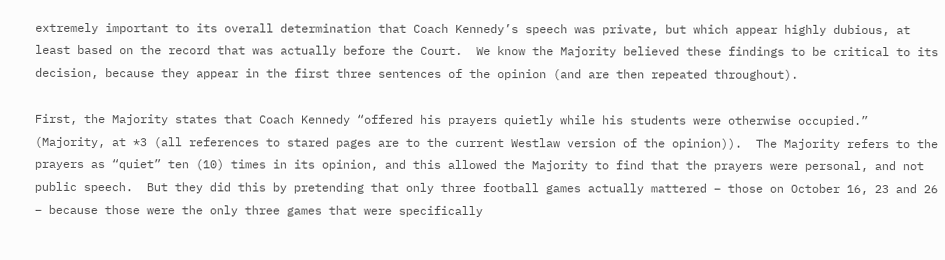extremely important to its overall determination that Coach Kennedy’s speech was private, but which appear highly dubious, at least based on the record that was actually before the Court.  We know the Majority believed these findings to be critical to its decision, because they appear in the first three sentences of the opinion (and are then repeated throughout).

First, the Majority states that Coach Kennedy “offered his prayers quietly while his students were otherwise occupied.”  (Majority, at *3 (all references to stared pages are to the current Westlaw version of the opinion)).  The Majority refers to the prayers as “quiet” ten (10) times in its opinion, and this allowed the Majority to find that the prayers were personal, and not public speech.  But they did this by pretending that only three football games actually mattered – those on October 16, 23 and 26 – because those were the only three games that were specifically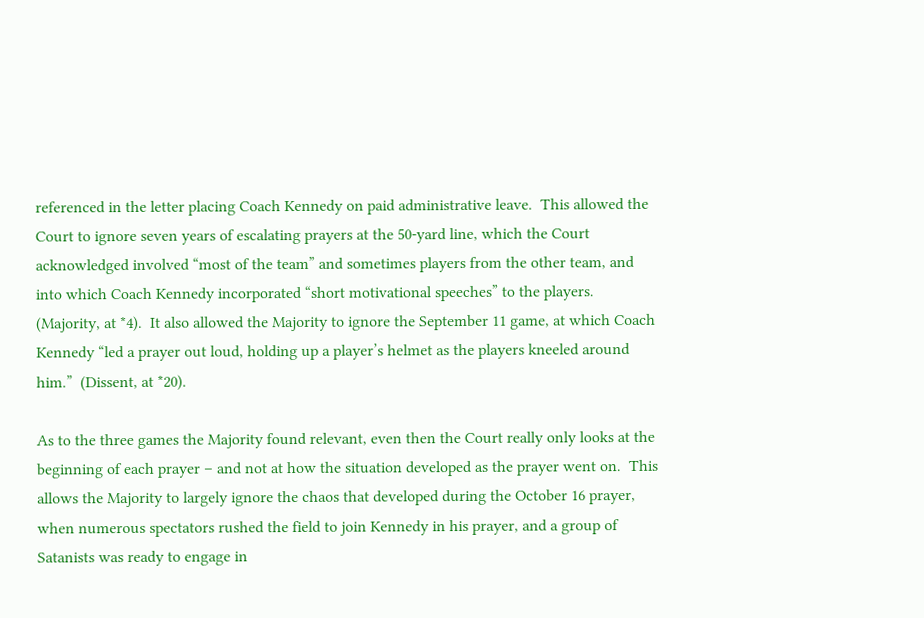referenced in the letter placing Coach Kennedy on paid administrative leave.  This allowed the Court to ignore seven years of escalating prayers at the 50-yard line, which the Court acknowledged involved “most of the team” and sometimes players from the other team, and into which Coach Kennedy incorporated “short motivational speeches” to the players.   (Majority, at *4).  It also allowed the Majority to ignore the September 11 game, at which Coach Kennedy “led a prayer out loud, holding up a player’s helmet as the players kneeled around him.”  (Dissent, at *20).

As to the three games the Majority found relevant, even then the Court really only looks at the beginning of each prayer – and not at how the situation developed as the prayer went on.  This allows the Majority to largely ignore the chaos that developed during the October 16 prayer, when numerous spectators rushed the field to join Kennedy in his prayer, and a group of Satanists was ready to engage in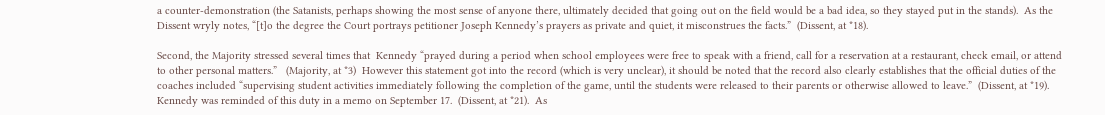a counter-demonstration (the Satanists, perhaps showing the most sense of anyone there, ultimately decided that going out on the field would be a bad idea, so they stayed put in the stands).  As the Dissent wryly notes, “[t]o the degree the Court portrays petitioner Joseph Kennedy’s prayers as private and quiet, it misconstrues the facts.”  (Dissent, at *18).

Second, the Majority stressed several times that  Kennedy “prayed during a period when school employees were free to speak with a friend, call for a reservation at a restaurant, check email, or attend to other personal matters.”   (Majority, at *3)  However this statement got into the record (which is very unclear), it should be noted that the record also clearly establishes that the official duties of the coaches included “supervising student activities immediately following the completion of the game, until the students were released to their parents or otherwise allowed to leave.”  (Dissent, at *19).  Kennedy was reminded of this duty in a memo on September 17.  (Dissent, at *21).  As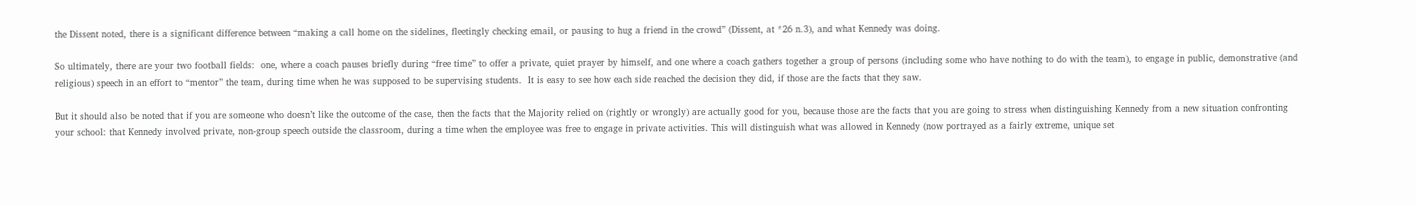the Dissent noted, there is a significant difference between “making a call home on the sidelines, fleetingly checking email, or pausing to hug a friend in the crowd” (Dissent, at *26 n.3), and what Kennedy was doing.

So ultimately, there are your two football fields:  one, where a coach pauses briefly during “free time” to offer a private, quiet prayer by himself, and one where a coach gathers together a group of persons (including some who have nothing to do with the team), to engage in public, demonstrative (and religious) speech in an effort to “mentor” the team, during time when he was supposed to be supervising students.  It is easy to see how each side reached the decision they did, if those are the facts that they saw.

But it should also be noted that if you are someone who doesn’t like the outcome of the case, then the facts that the Majority relied on (rightly or wrongly) are actually good for you, because those are the facts that you are going to stress when distinguishing Kennedy from a new situation confronting your school: that Kennedy involved private, non-group speech outside the classroom, during a time when the employee was free to engage in private activities. This will distinguish what was allowed in Kennedy (now portrayed as a fairly extreme, unique set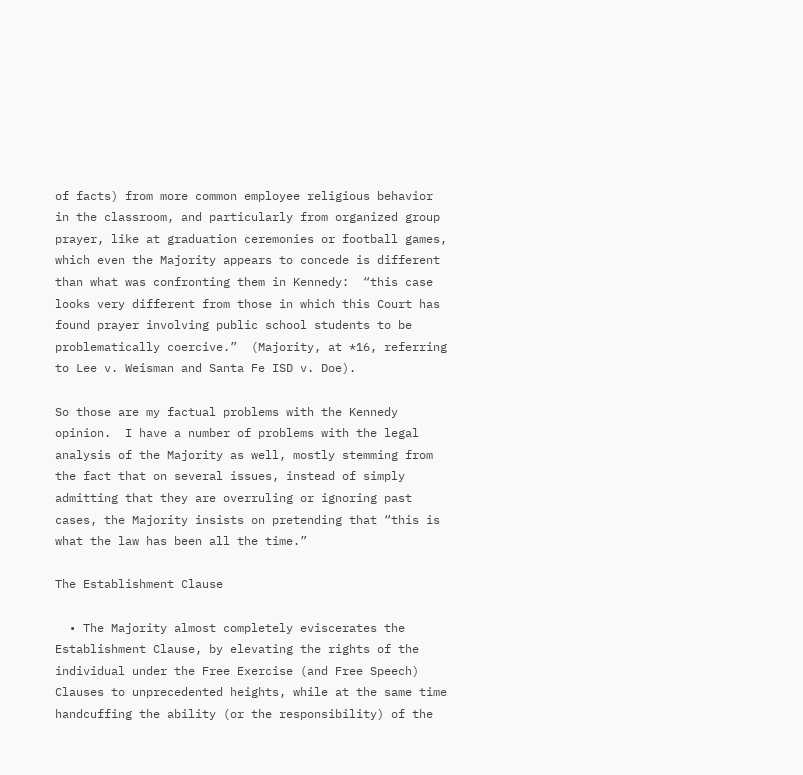of facts) from more common employee religious behavior in the classroom, and particularly from organized group prayer, like at graduation ceremonies or football games, which even the Majority appears to concede is different than what was confronting them in Kennedy:  “this case looks very different from those in which this Court has found prayer involving public school students to be problematically coercive.”  (Majority, at *16, referring to Lee v. Weisman and Santa Fe ISD v. Doe).

So those are my factual problems with the Kennedy opinion.  I have a number of problems with the legal analysis of the Majority as well, mostly stemming from the fact that on several issues, instead of simply admitting that they are overruling or ignoring past cases, the Majority insists on pretending that “this is what the law has been all the time.”

The Establishment Clause

  • The Majority almost completely eviscerates the Establishment Clause, by elevating the rights of the individual under the Free Exercise (and Free Speech) Clauses to unprecedented heights, while at the same time handcuffing the ability (or the responsibility) of the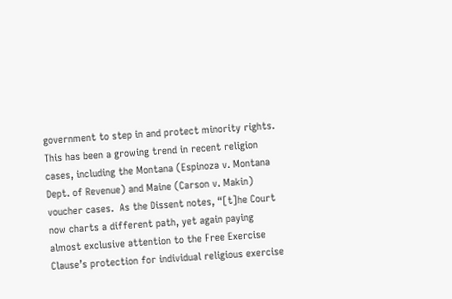government to step in and protect minority rights. This has been a growing trend in recent religion cases, including the Montana (Espinoza v. Montana Dept. of Revenue) and Maine (Carson v. Makin) voucher cases.  As the Dissent notes, “[t]he Court now charts a different path, yet again paying almost exclusive attention to the Free Exercise Clause’s protection for individual religious exercise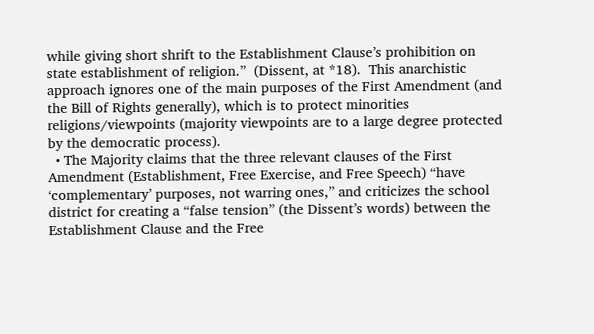while giving short shrift to the Establishment Clause’s prohibition on state establishment of religion.”  (Dissent, at *18).  This anarchistic approach ignores one of the main purposes of the First Amendment (and the Bill of Rights generally), which is to protect minorities religions/viewpoints (majority viewpoints are to a large degree protected by the democratic process).
  • The Majority claims that the three relevant clauses of the First Amendment (Establishment, Free Exercise, and Free Speech) “have ‘complementary’ purposes, not warring ones,” and criticizes the school district for creating a “false tension” (the Dissent’s words) between the Establishment Clause and the Free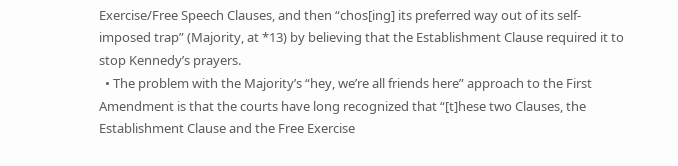Exercise/Free Speech Clauses, and then “chos[ing] its preferred way out of its self-imposed trap” (Majority, at *13) by believing that the Establishment Clause required it to stop Kennedy’s prayers.
  • The problem with the Majority’s “hey, we’re all friends here” approach to the First Amendment is that the courts have long recognized that “[t]hese two Clauses, the Establishment Clause and the Free Exercise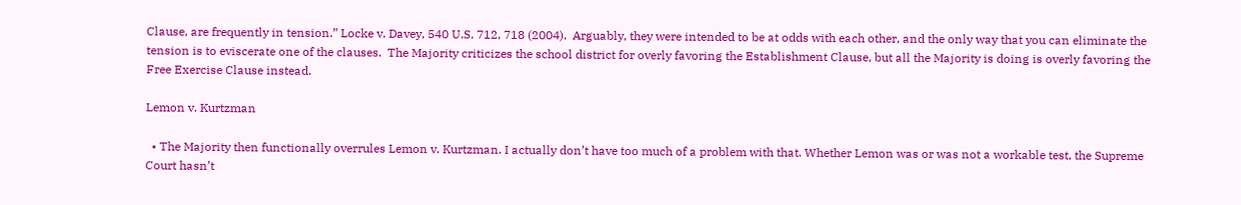Clause, are frequently in tension.” Locke v. Davey, 540 U.S. 712, 718 (2004).  Arguably, they were intended to be at odds with each other, and the only way that you can eliminate the tension is to eviscerate one of the clauses.  The Majority criticizes the school district for overly favoring the Establishment Clause, but all the Majority is doing is overly favoring the Free Exercise Clause instead.

Lemon v. Kurtzman

  • The Majority then functionally overrules Lemon v. Kurtzman. I actually don’t have too much of a problem with that. Whether Lemon was or was not a workable test, the Supreme Court hasn’t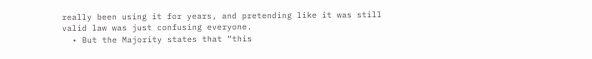really been using it for years, and pretending like it was still valid law was just confusing everyone.
  • But the Majority states that “this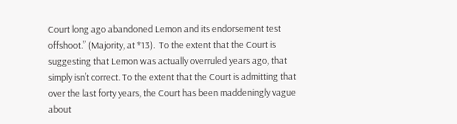Court long ago abandoned Lemon and its endorsement test offshoot.” (Majority, at *13).  To the extent that the Court is suggesting that Lemon was actually overruled years ago, that simply isn’t correct. To the extent that the Court is admitting that over the last forty years, the Court has been maddeningly vague about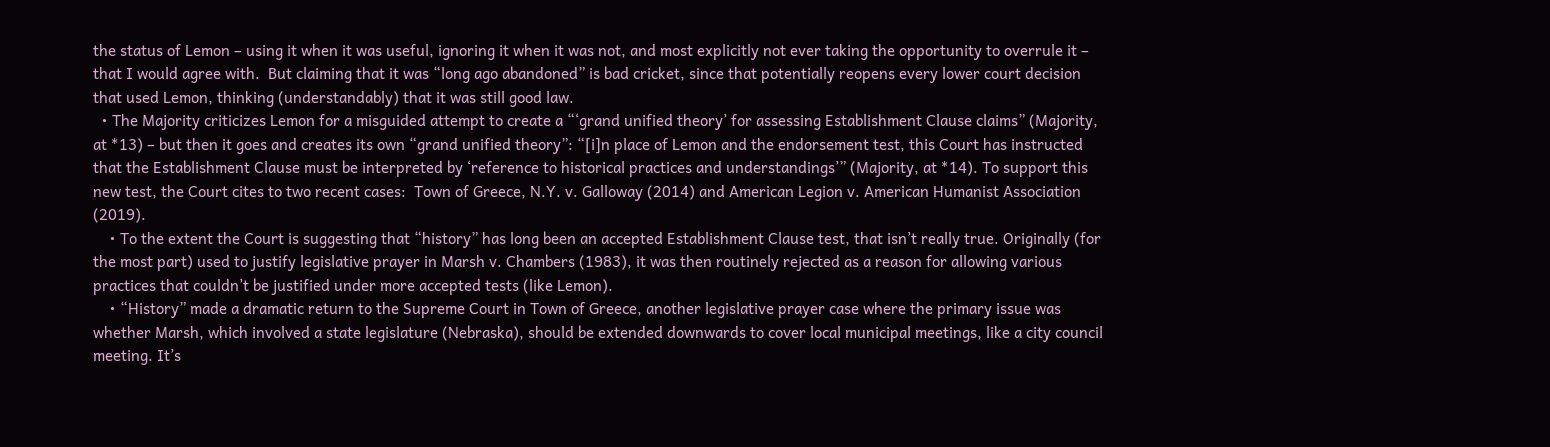the status of Lemon – using it when it was useful, ignoring it when it was not, and most explicitly not ever taking the opportunity to overrule it – that I would agree with.  But claiming that it was “long ago abandoned” is bad cricket, since that potentially reopens every lower court decision that used Lemon, thinking (understandably) that it was still good law.
  • The Majority criticizes Lemon for a misguided attempt to create a “‘grand unified theory’ for assessing Establishment Clause claims” (Majority, at *13) – but then it goes and creates its own “grand unified theory”: “[i]n place of Lemon and the endorsement test, this Court has instructed that the Establishment Clause must be interpreted by ‘reference to historical practices and understandings’” (Majority, at *14). To support this new test, the Court cites to two recent cases:  Town of Greece, N.Y. v. Galloway (2014) and American Legion v. American Humanist Association (2019).
    • To the extent the Court is suggesting that “history” has long been an accepted Establishment Clause test, that isn’t really true. Originally (for the most part) used to justify legislative prayer in Marsh v. Chambers (1983), it was then routinely rejected as a reason for allowing various practices that couldn’t be justified under more accepted tests (like Lemon).
    • “History” made a dramatic return to the Supreme Court in Town of Greece, another legislative prayer case where the primary issue was whether Marsh, which involved a state legislature (Nebraska), should be extended downwards to cover local municipal meetings, like a city council meeting. It’s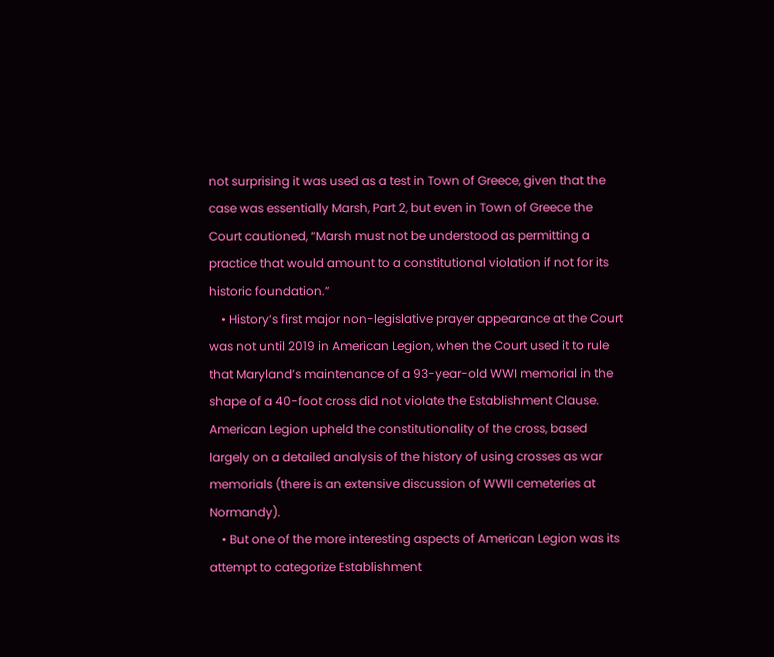not surprising it was used as a test in Town of Greece, given that the case was essentially Marsh, Part 2, but even in Town of Greece the Court cautioned, “Marsh must not be understood as permitting a practice that would amount to a constitutional violation if not for its historic foundation.”
    • History’s first major non-legislative prayer appearance at the Court was not until 2019 in American Legion, when the Court used it to rule that Maryland’s maintenance of a 93-year-old WWI memorial in the shape of a 40-foot cross did not violate the Establishment Clause. American Legion upheld the constitutionality of the cross, based largely on a detailed analysis of the history of using crosses as war memorials (there is an extensive discussion of WWII cemeteries at Normandy).
    • But one of the more interesting aspects of American Legion was its attempt to categorize Establishment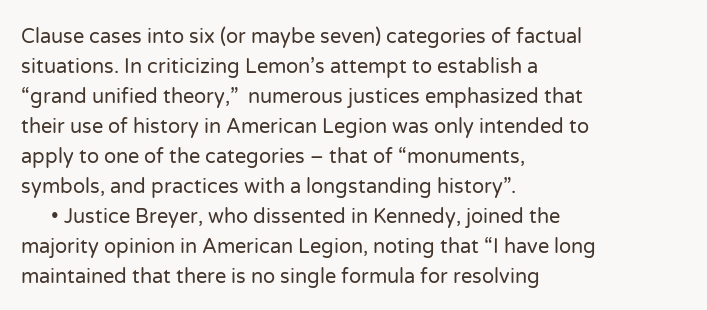Clause cases into six (or maybe seven) categories of factual situations. In criticizing Lemon’s attempt to establish a “grand unified theory,”  numerous justices emphasized that their use of history in American Legion was only intended to apply to one of the categories – that of “monuments, symbols, and practices with a longstanding history”.
      • Justice Breyer, who dissented in Kennedy, joined the majority opinion in American Legion, noting that “I have long maintained that there is no single formula for resolving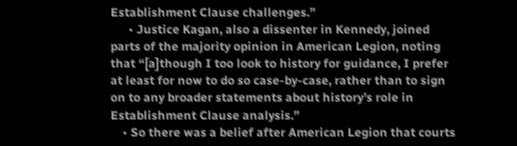Establishment Clause challenges.”
      • Justice Kagan, also a dissenter in Kennedy, joined parts of the majority opinion in American Legion, noting that “[a]though I too look to history for guidance, I prefer at least for now to do so case-by-case, rather than to sign on to any broader statements about history’s role in Establishment Clause analysis.”
    • So there was a belief after American Legion that courts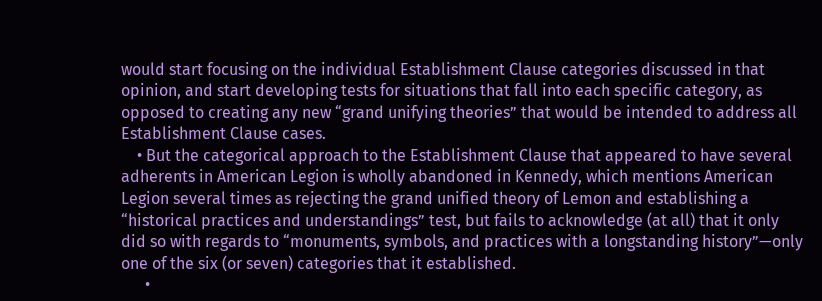would start focusing on the individual Establishment Clause categories discussed in that opinion, and start developing tests for situations that fall into each specific category, as opposed to creating any new “grand unifying theories” that would be intended to address all Establishment Clause cases.
    • But the categorical approach to the Establishment Clause that appeared to have several adherents in American Legion is wholly abandoned in Kennedy, which mentions American Legion several times as rejecting the grand unified theory of Lemon and establishing a “historical practices and understandings” test, but fails to acknowledge (at all) that it only did so with regards to “monuments, symbols, and practices with a longstanding history”—only one of the six (or seven) categories that it established.
      •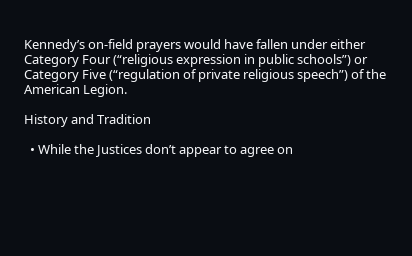Kennedy’s on-field prayers would have fallen under either Category Four (“religious expression in public schools”) or Category Five (“regulation of private religious speech”) of the American Legion.

History and Tradition

  • While the Justices don’t appear to agree on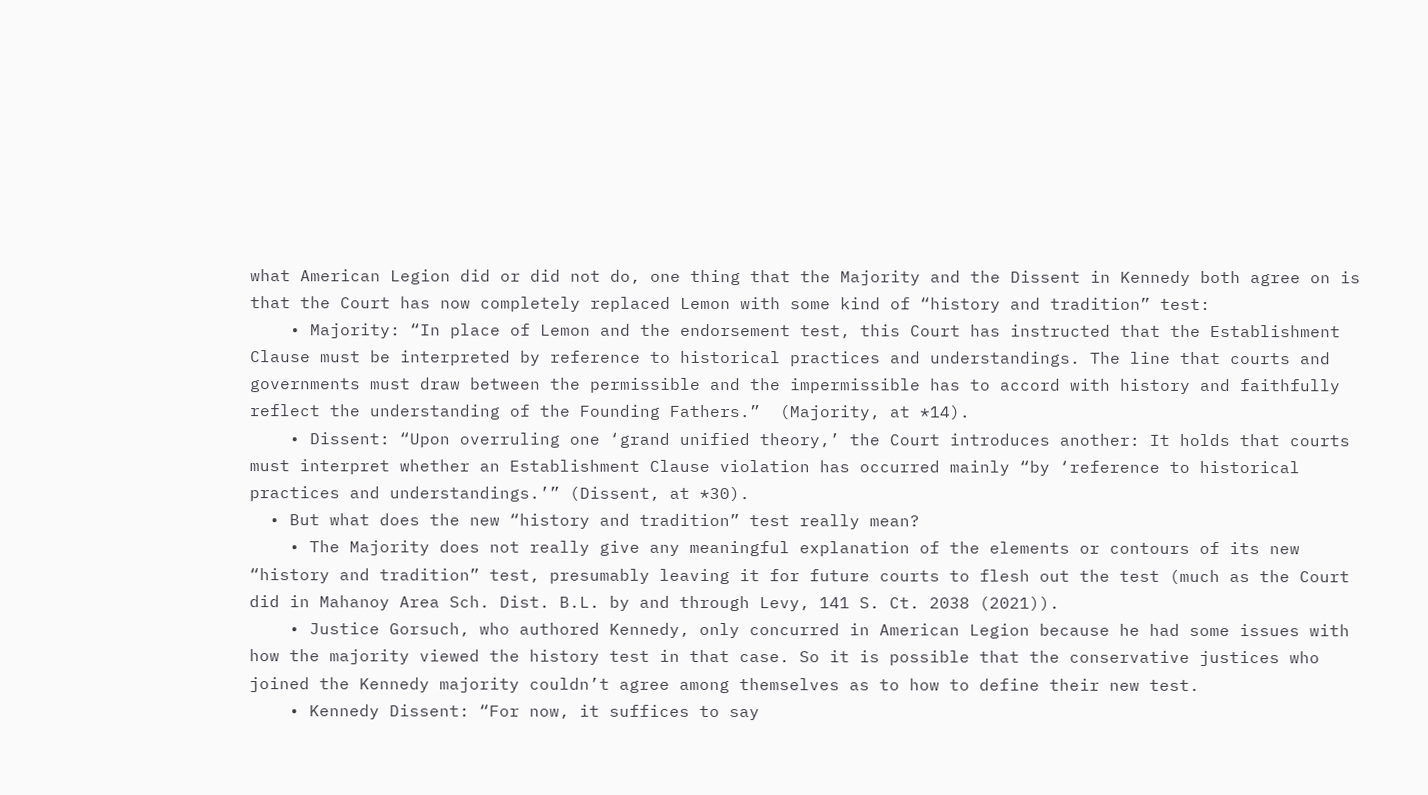what American Legion did or did not do, one thing that the Majority and the Dissent in Kennedy both agree on is that the Court has now completely replaced Lemon with some kind of “history and tradition” test:
    • Majority: “In place of Lemon and the endorsement test, this Court has instructed that the Establishment Clause must be interpreted by reference to historical practices and understandings. The line that courts and governments must draw between the permissible and the impermissible has to accord with history and faithfully reflect the understanding of the Founding Fathers.”  (Majority, at *14).
    • Dissent: “Upon overruling one ‘grand unified theory,’ the Court introduces another: It holds that courts must interpret whether an Establishment Clause violation has occurred mainly “by ‘reference to historical practices and understandings.’” (Dissent, at *30).
  • But what does the new “history and tradition” test really mean?
    • The Majority does not really give any meaningful explanation of the elements or contours of its new “history and tradition” test, presumably leaving it for future courts to flesh out the test (much as the Court did in Mahanoy Area Sch. Dist. B.L. by and through Levy, 141 S. Ct. 2038 (2021)).
    • Justice Gorsuch, who authored Kennedy, only concurred in American Legion because he had some issues with how the majority viewed the history test in that case. So it is possible that the conservative justices who joined the Kennedy majority couldn’t agree among themselves as to how to define their new test.
    • Kennedy Dissent: “For now, it suffices to say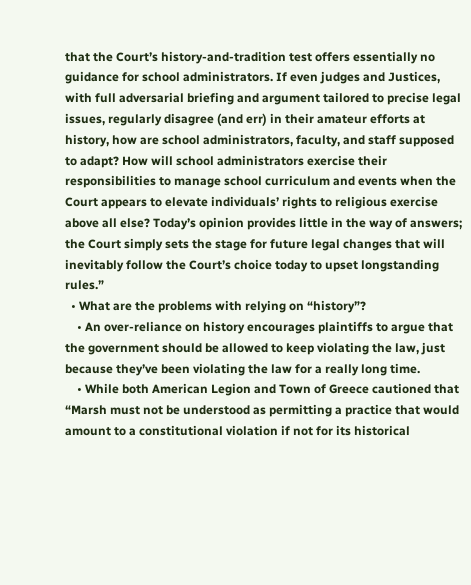that the Court’s history-and-tradition test offers essentially no guidance for school administrators. If even judges and Justices, with full adversarial briefing and argument tailored to precise legal issues, regularly disagree (and err) in their amateur efforts at history, how are school administrators, faculty, and staff supposed to adapt? How will school administrators exercise their responsibilities to manage school curriculum and events when the Court appears to elevate individuals’ rights to religious exercise above all else? Today’s opinion provides little in the way of answers; the Court simply sets the stage for future legal changes that will inevitably follow the Court’s choice today to upset longstanding rules.”
  • What are the problems with relying on “history”?
    • An over-reliance on history encourages plaintiffs to argue that the government should be allowed to keep violating the law, just because they’ve been violating the law for a really long time.
    • While both American Legion and Town of Greece cautioned that “Marsh must not be understood as permitting a practice that would amount to a constitutional violation if not for its historical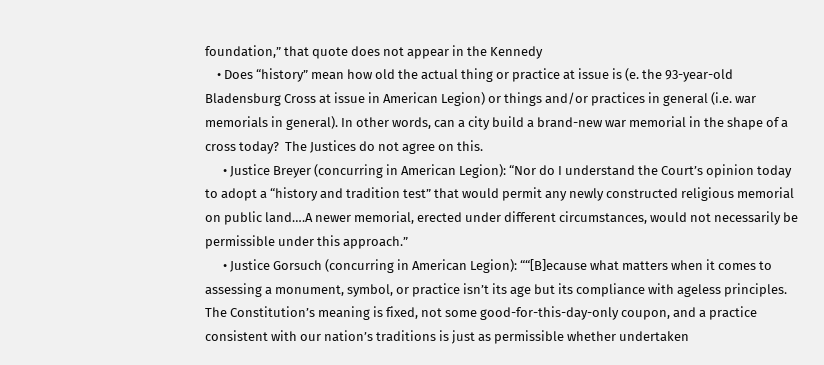foundation,” that quote does not appear in the Kennedy
    • Does “history” mean how old the actual thing or practice at issue is (e. the 93-year-old Bladensburg Cross at issue in American Legion) or things and/or practices in general (i.e. war memorials in general). In other words, can a city build a brand-new war memorial in the shape of a cross today?  The Justices do not agree on this.
      • Justice Breyer (concurring in American Legion): “Nor do I understand the Court’s opinion today to adopt a “history and tradition test” that would permit any newly constructed religious memorial on public land….A newer memorial, erected under different circumstances, would not necessarily be permissible under this approach.”
      • Justice Gorsuch (concurring in American Legion): ““[B]ecause what matters when it comes to assessing a monument, symbol, or practice isn’t its age but its compliance with ageless principles. The Constitution’s meaning is fixed, not some good-for-this-day-only coupon, and a practice consistent with our nation’s traditions is just as permissible whether undertaken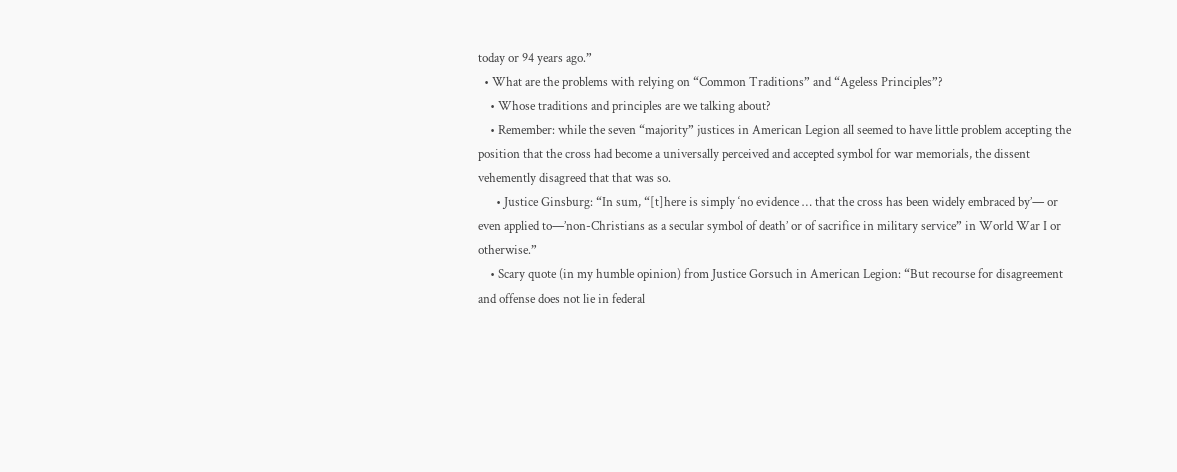today or 94 years ago.”
  • What are the problems with relying on “Common Traditions” and “Ageless Principles”?
    • Whose traditions and principles are we talking about?
    • Remember: while the seven “majority” justices in American Legion all seemed to have little problem accepting the position that the cross had become a universally perceived and accepted symbol for war memorials, the dissent vehemently disagreed that that was so.
      • Justice Ginsburg: “In sum, “[t]here is simply ‘no evidence … that the cross has been widely embraced by’— or even applied to—’non-Christians as a secular symbol of death’ or of sacrifice in military service” in World War I or otherwise.”
    • Scary quote (in my humble opinion) from Justice Gorsuch in American Legion: “But recourse for disagreement and offense does not lie in federal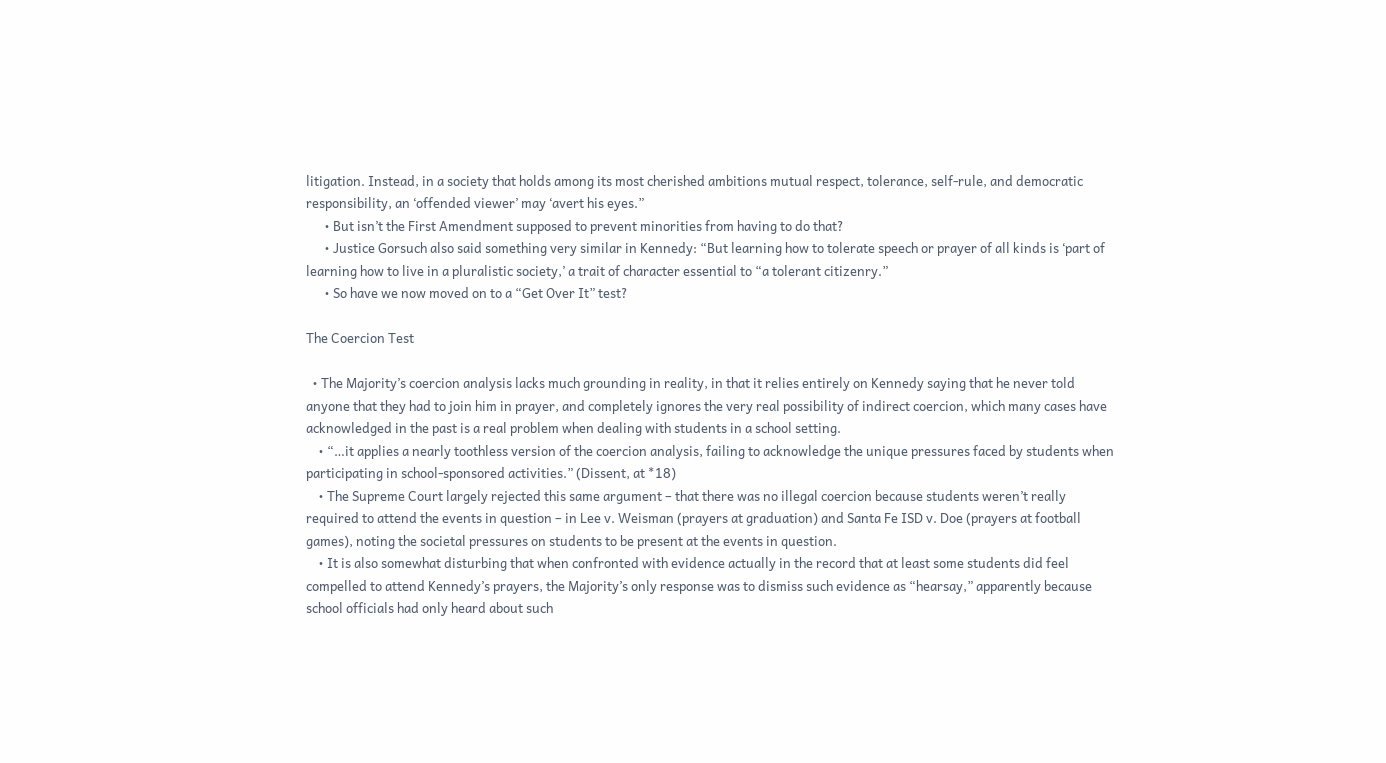litigation. Instead, in a society that holds among its most cherished ambitions mutual respect, tolerance, self-rule, and democratic responsibility, an ‘offended viewer’ may ‘avert his eyes.”
      • But isn’t the First Amendment supposed to prevent minorities from having to do that?
      • Justice Gorsuch also said something very similar in Kennedy: “But learning how to tolerate speech or prayer of all kinds is ‘part of learning how to live in a pluralistic society,’ a trait of character essential to “a tolerant citizenry.”
      • So have we now moved on to a “Get Over It” test?

The Coercion Test

  • The Majority’s coercion analysis lacks much grounding in reality, in that it relies entirely on Kennedy saying that he never told anyone that they had to join him in prayer, and completely ignores the very real possibility of indirect coercion, which many cases have acknowledged in the past is a real problem when dealing with students in a school setting.
    • “…it applies a nearly toothless version of the coercion analysis, failing to acknowledge the unique pressures faced by students when participating in school-sponsored activities.” (Dissent, at *18)
    • The Supreme Court largely rejected this same argument – that there was no illegal coercion because students weren’t really required to attend the events in question – in Lee v. Weisman (prayers at graduation) and Santa Fe ISD v. Doe (prayers at football games), noting the societal pressures on students to be present at the events in question.
    • It is also somewhat disturbing that when confronted with evidence actually in the record that at least some students did feel compelled to attend Kennedy’s prayers, the Majority’s only response was to dismiss such evidence as “hearsay,” apparently because school officials had only heard about such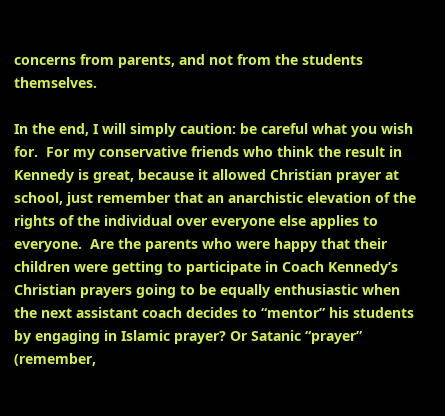concerns from parents, and not from the students themselves.

In the end, I will simply caution: be careful what you wish for.  For my conservative friends who think the result in Kennedy is great, because it allowed Christian prayer at school, just remember that an anarchistic elevation of the rights of the individual over everyone else applies to everyone.  Are the parents who were happy that their children were getting to participate in Coach Kennedy’s Christian prayers going to be equally enthusiastic when the next assistant coach decides to “mentor” his students by engaging in Islamic prayer? Or Satanic “prayer” (remember,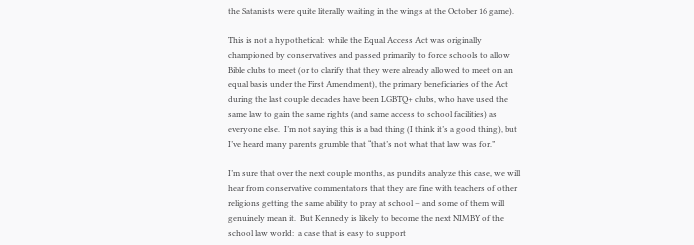the Satanists were quite literally waiting in the wings at the October 16 game).

This is not a hypothetical:  while the Equal Access Act was originally championed by conservatives and passed primarily to force schools to allow Bible clubs to meet (or to clarify that they were already allowed to meet on an equal basis under the First Amendment), the primary beneficiaries of the Act during the last couple decades have been LGBTQ+ clubs, who have used the same law to gain the same rights (and same access to school facilities) as everyone else.  I’m not saying this is a bad thing (I think it’s a good thing), but I’ve heard many parents grumble that “that’s not what that law was for.”

I’m sure that over the next couple months, as pundits analyze this case, we will hear from conservative commentators that they are fine with teachers of other religions getting the same ability to pray at school – and some of them will genuinely mean it.  But Kennedy is likely to become the next NIMBY of the school law world:  a case that is easy to support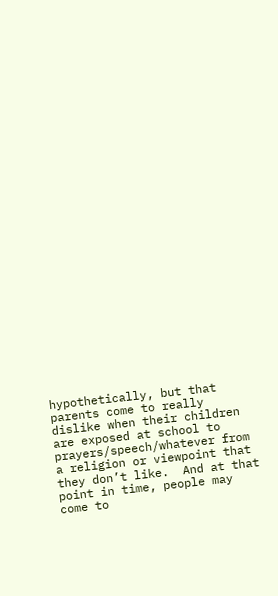hypothetically, but that parents come to really dislike when their children are exposed at school to prayers/speech/whatever from a religion or viewpoint that they don’t like.  And at that point in time, people may come to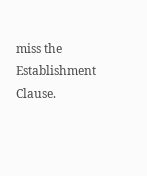miss the Establishment Clause.